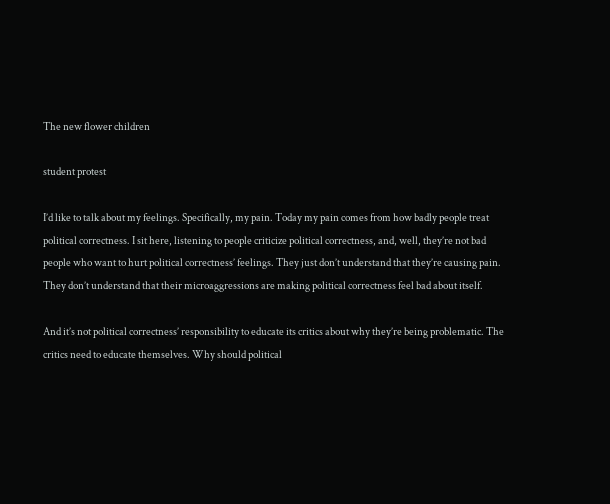The new flower children

student protest

I’d like to talk about my feelings. Specifically, my pain. Today my pain comes from how badly people treat political correctness. I sit here, listening to people criticize political correctness, and, well, they’re not bad people who want to hurt political correctness’ feelings. They just don’t understand that they’re causing pain. They don’t understand that their microaggressions are making political correctness feel bad about itself.

And it’s not political correctness’ responsibility to educate its critics about why they’re being problematic. The critics need to educate themselves. Why should political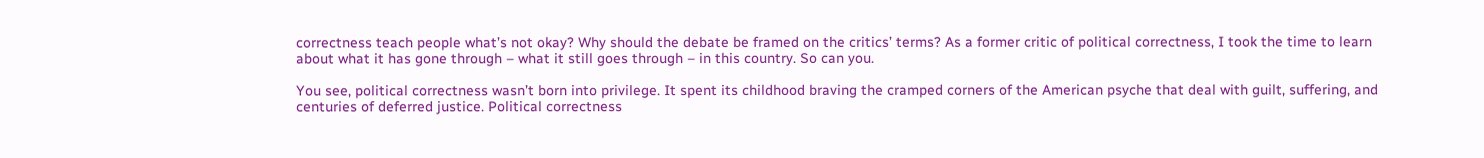correctness teach people what’s not okay? Why should the debate be framed on the critics’ terms? As a former critic of political correctness, I took the time to learn about what it has gone through – what it still goes through – in this country. So can you.

You see, political correctness wasn’t born into privilege. It spent its childhood braving the cramped corners of the American psyche that deal with guilt, suffering, and centuries of deferred justice. Political correctness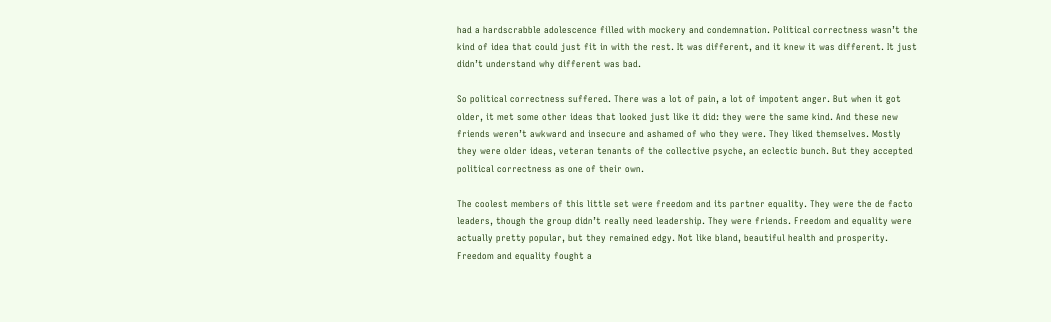had a hardscrabble adolescence filled with mockery and condemnation. Political correctness wasn’t the kind of idea that could just fit in with the rest. It was different, and it knew it was different. It just didn’t understand why different was bad.

So political correctness suffered. There was a lot of pain, a lot of impotent anger. But when it got older, it met some other ideas that looked just like it did: they were the same kind. And these new friends weren’t awkward and insecure and ashamed of who they were. They liked themselves. Mostly they were older ideas, veteran tenants of the collective psyche, an eclectic bunch. But they accepted political correctness as one of their own.

The coolest members of this little set were freedom and its partner equality. They were the de facto leaders, though the group didn’t really need leadership. They were friends. Freedom and equality were actually pretty popular, but they remained edgy. Not like bland, beautiful health and prosperity. Freedom and equality fought a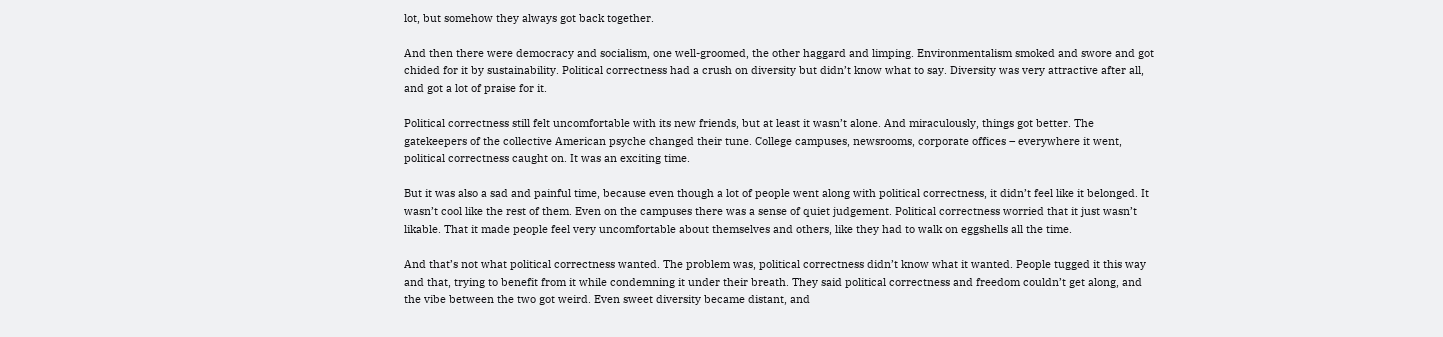lot, but somehow they always got back together.

And then there were democracy and socialism, one well-groomed, the other haggard and limping. Environmentalism smoked and swore and got chided for it by sustainability. Political correctness had a crush on diversity but didn’t know what to say. Diversity was very attractive after all, and got a lot of praise for it.

Political correctness still felt uncomfortable with its new friends, but at least it wasn’t alone. And miraculously, things got better. The gatekeepers of the collective American psyche changed their tune. College campuses, newsrooms, corporate offices – everywhere it went, political correctness caught on. It was an exciting time.

But it was also a sad and painful time, because even though a lot of people went along with political correctness, it didn’t feel like it belonged. It wasn’t cool like the rest of them. Even on the campuses there was a sense of quiet judgement. Political correctness worried that it just wasn’t likable. That it made people feel very uncomfortable about themselves and others, like they had to walk on eggshells all the time.

And that’s not what political correctness wanted. The problem was, political correctness didn’t know what it wanted. People tugged it this way and that, trying to benefit from it while condemning it under their breath. They said political correctness and freedom couldn’t get along, and the vibe between the two got weird. Even sweet diversity became distant, and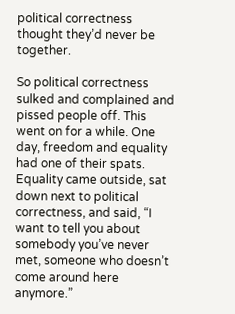political correctness thought they’d never be together.

So political correctness sulked and complained and pissed people off. This went on for a while. One day, freedom and equality had one of their spats. Equality came outside, sat down next to political correctness, and said, “I want to tell you about somebody you’ve never met, someone who doesn’t come around here anymore.”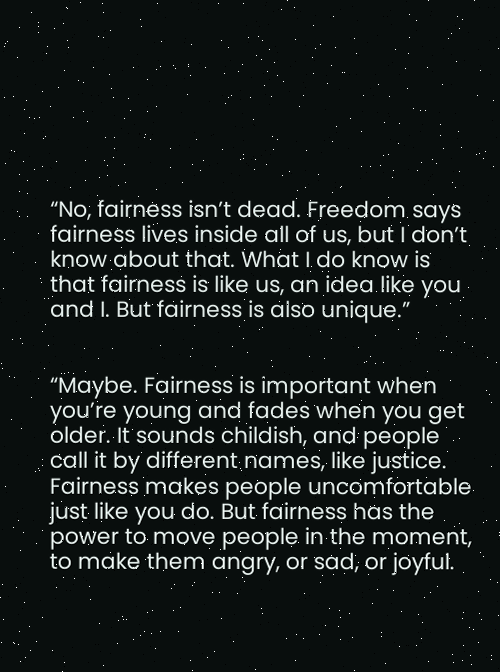“No, fairness isn’t dead. Freedom says fairness lives inside all of us, but I don’t know about that. What I do know is that fairness is like us, an idea like you and I. But fairness is also unique.”


“Maybe. Fairness is important when you’re young and fades when you get older. It sounds childish, and people call it by different names, like justice. Fairness makes people uncomfortable just like you do. But fairness has the power to move people in the moment, to make them angry, or sad, or joyful.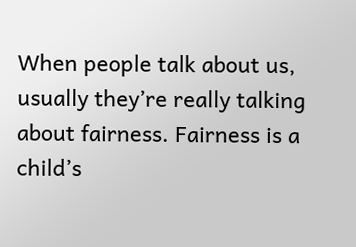When people talk about us, usually they’re really talking about fairness. Fairness is a child’s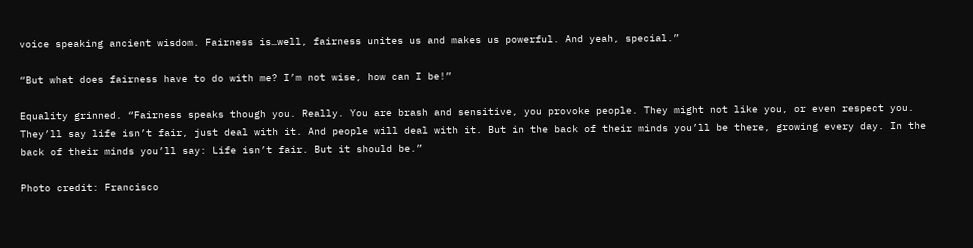voice speaking ancient wisdom. Fairness is…well, fairness unites us and makes us powerful. And yeah, special.”

“But what does fairness have to do with me? I’m not wise, how can I be!”

Equality grinned. “Fairness speaks though you. Really. You are brash and sensitive, you provoke people. They might not like you, or even respect you. They’ll say life isn’t fair, just deal with it. And people will deal with it. But in the back of their minds you’ll be there, growing every day. In the back of their minds you’ll say: Life isn’t fair. But it should be.”

Photo credit: Francisco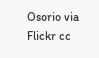Osorio via Flickr cc